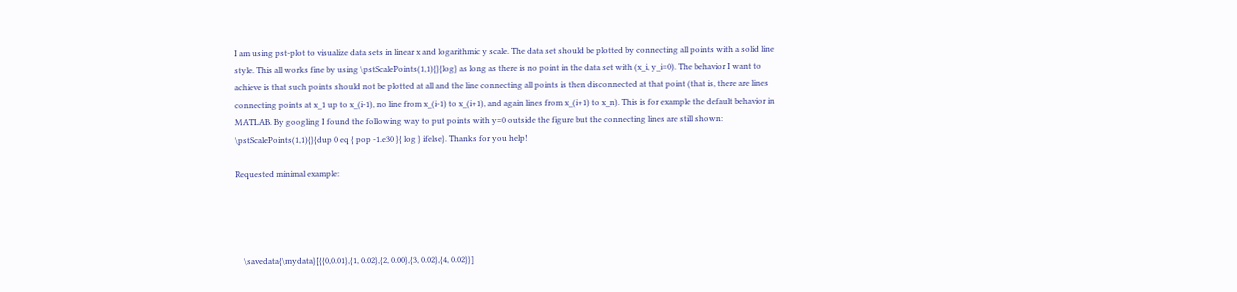I am using pst-plot to visualize data sets in linear x and logarithmic y scale. The data set should be plotted by connecting all points with a solid line style. This all works fine by using \pstScalePoints(1,1){}{log} as long as there is no point in the data set with (x_i, y_i=0). The behavior I want to achieve is that such points should not be plotted at all and the line connecting all points is then disconnected at that point (that is, there are lines connecting points at x_1 up to x_(i-1), no line from x_(i-1) to x_(i+1), and again lines from x_(i+1) to x_n). This is for example the default behavior in MATLAB. By googling I found the following way to put points with y=0 outside the figure but the connecting lines are still shown: \pstScalePoints(1,1){}{dup 0 eq { pop -1.e30 }{ log } ifelse}. Thanks for you help!

Requested minimal example:




    \savedata{\mydata}[{{0,0.01},{1, 0.02},{2, 0.00},{3, 0.02},{4, 0.02}}]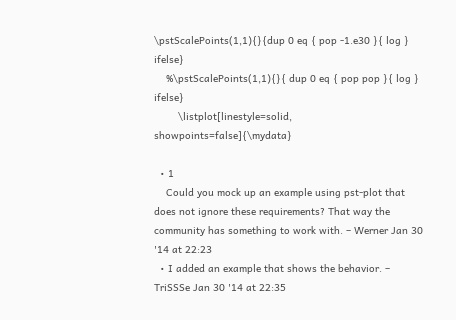\pstScalePoints(1,1){}{dup 0 eq { pop -1.e30 }{ log } ifelse}
    %\pstScalePoints(1,1){}{ dup 0 eq { pop pop }{ log } ifelse}
        \listplot[linestyle=solid, showpoints=false]{\mydata}

  • 1
    Could you mock up an example using pst-plot that does not ignore these requirements? That way the community has something to work with. – Werner Jan 30 '14 at 22:23
  • I added an example that shows the behavior. – TriSSSe Jan 30 '14 at 22:35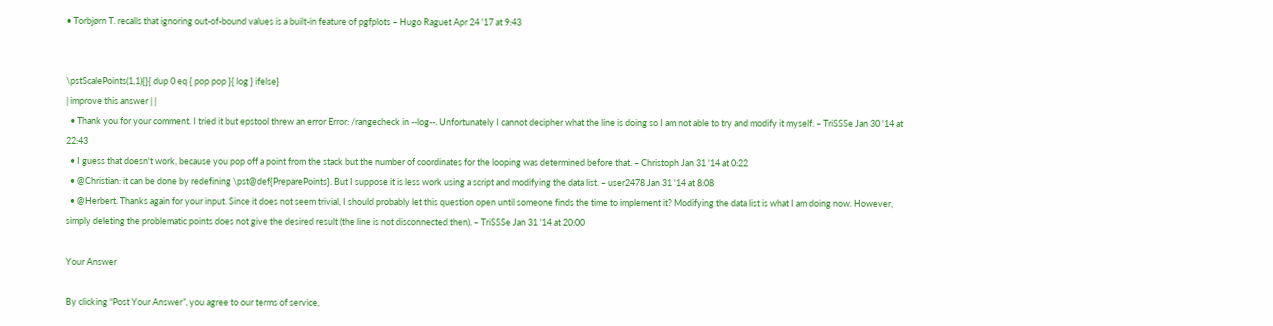• Torbjørn T. recalls that ignoring out-of-bound values is a built-in feature of pgfplots – Hugo Raguet Apr 24 '17 at 9:43


\pstScalePoints(1,1){}{ dup 0 eq { pop pop }{ log } ifelse}
| improve this answer | |
  • Thank you for your comment. I tried it but epstool threw an error Error: /rangecheck in --log--. Unfortunately I cannot decipher what the line is doing so I am not able to try and modify it myself. – TriSSSe Jan 30 '14 at 22:43
  • I guess that doesn't work, because you pop off a point from the stack but the number of coordinates for the looping was determined before that. – Christoph Jan 31 '14 at 0:22
  • @Christian: it can be done by redefining \pst@def{PreparePoints}. But I suppose it is less work using a script and modifying the data list. – user2478 Jan 31 '14 at 8:08
  • @Herbert. Thanks again for your input. Since it does not seem trivial, I should probably let this question open until someone finds the time to implement it? Modifying the data list is what I am doing now. However, simply deleting the problematic points does not give the desired result (the line is not disconnected then). – TriSSSe Jan 31 '14 at 20:00

Your Answer

By clicking “Post Your Answer”, you agree to our terms of service,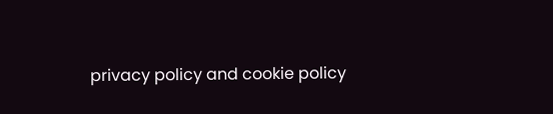privacy policy and cookie policy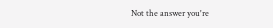Not the answer you're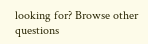looking for? Browse other questions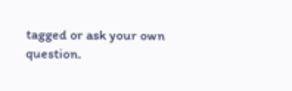tagged or ask your own question.